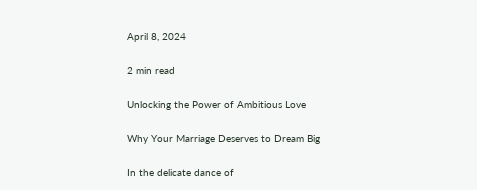April 8, 2024

2 min read

Unlocking the Power of Ambitious Love

Why Your Marriage Deserves to Dream Big

In the delicate dance of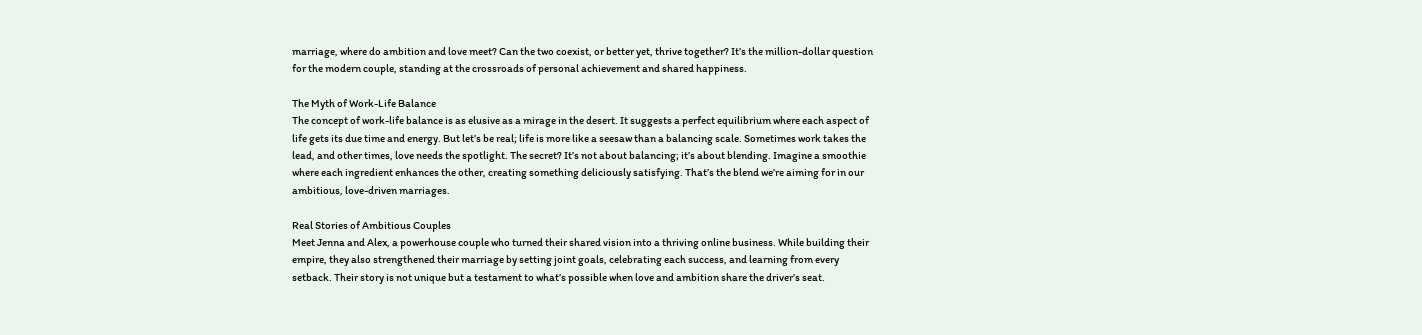marriage, where do ambition and love meet? Can the two coexist, or better yet, thrive together? It’s the million-dollar question for the modern couple, standing at the crossroads of personal achievement and shared happiness.

The Myth of Work-Life Balance
The concept of work-life balance is as elusive as a mirage in the desert. It suggests a perfect equilibrium where each aspect of life gets its due time and energy. But let’s be real; life is more like a seesaw than a balancing scale. Sometimes work takes the lead, and other times, love needs the spotlight. The secret? It’s not about balancing; it’s about blending. Imagine a smoothie where each ingredient enhances the other, creating something deliciously satisfying. That’s the blend we’re aiming for in our ambitious, love-driven marriages.

Real Stories of Ambitious Couples
Meet Jenna and Alex, a powerhouse couple who turned their shared vision into a thriving online business. While building their empire, they also strengthened their marriage by setting joint goals, celebrating each success, and learning from every setback. Their story is not unique but a testament to what’s possible when love and ambition share the driver’s seat.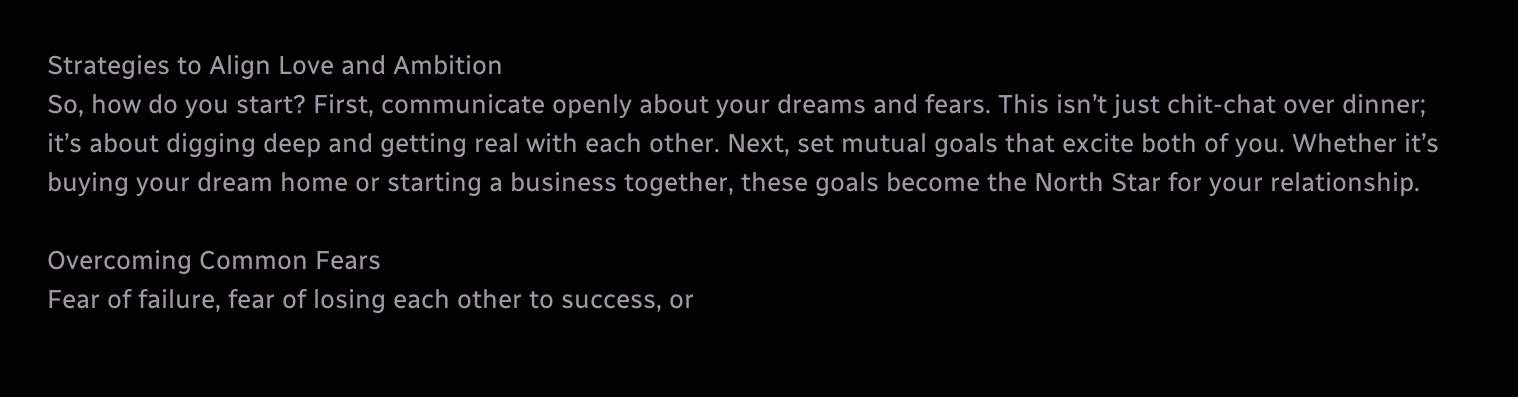Strategies to Align Love and Ambition
So, how do you start? First, communicate openly about your dreams and fears. This isn’t just chit-chat over dinner; it’s about digging deep and getting real with each other. Next, set mutual goals that excite both of you. Whether it’s buying your dream home or starting a business together, these goals become the North Star for your relationship.

Overcoming Common Fears
Fear of failure, fear of losing each other to success, or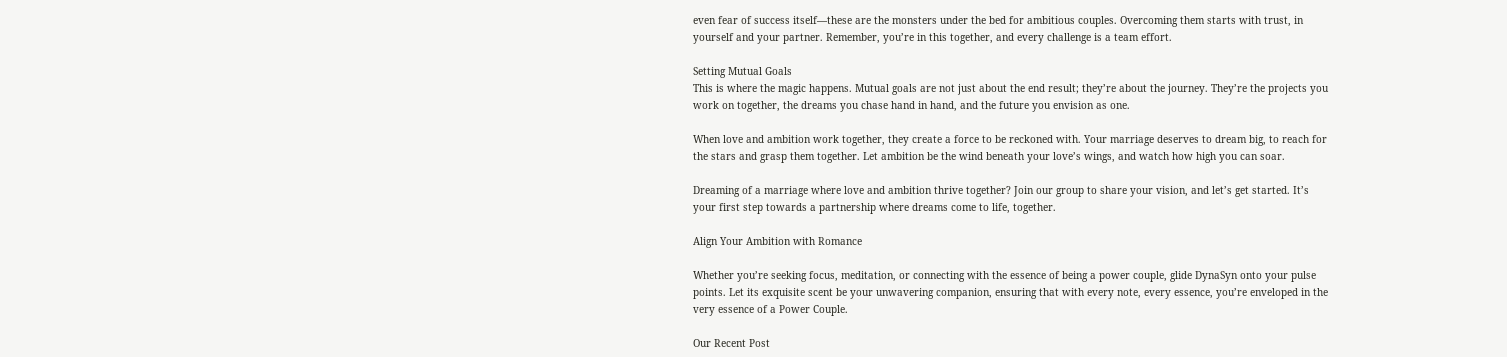even fear of success itself—these are the monsters under the bed for ambitious couples. Overcoming them starts with trust, in yourself and your partner. Remember, you’re in this together, and every challenge is a team effort.

Setting Mutual Goals
This is where the magic happens. Mutual goals are not just about the end result; they’re about the journey. They’re the projects you work on together, the dreams you chase hand in hand, and the future you envision as one.

When love and ambition work together, they create a force to be reckoned with. Your marriage deserves to dream big, to reach for the stars and grasp them together. Let ambition be the wind beneath your love’s wings, and watch how high you can soar.

Dreaming of a marriage where love and ambition thrive together? Join our group to share your vision, and let’s get started. It’s your first step towards a partnership where dreams come to life, together.

Align Your Ambition with Romance

Whether you’re seeking focus, meditation, or connecting with the essence of being a power couple, glide DynaSyn onto your pulse points. Let its exquisite scent be your unwavering companion, ensuring that with every note, every essence, you’re enveloped in the very essence of a Power Couple.

Our Recent Post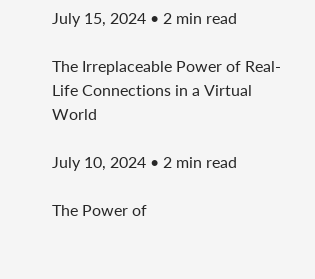July 15, 2024 • 2 min read

The Irreplaceable Power of Real-Life Connections in a Virtual World

July 10, 2024 • 2 min read

The Power of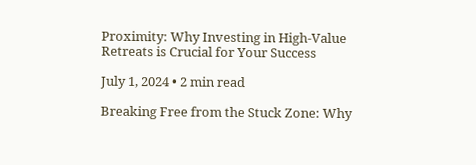Proximity: Why Investing in High-Value Retreats is Crucial for Your Success

July 1, 2024 • 2 min read

Breaking Free from the Stuck Zone: Why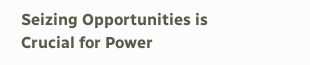Seizing Opportunities is Crucial for Power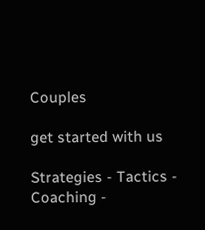Couples

get started with us

Strategies - Tactics - Coaching -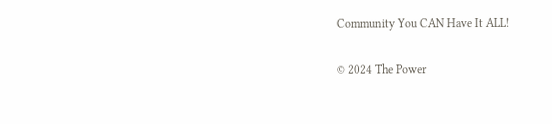Community You CAN Have It ALL!

© 2024 The Power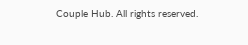Couple Hub. All rights reserved.